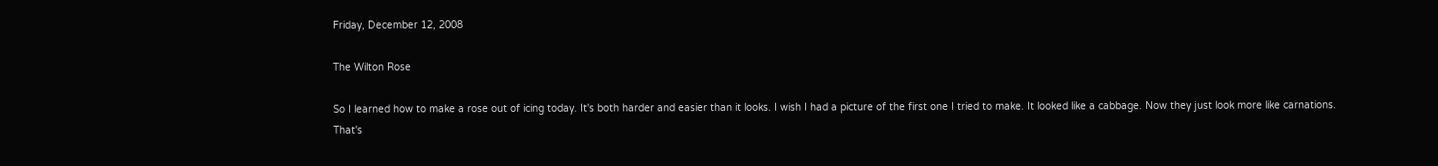Friday, December 12, 2008

The Wilton Rose

So I learned how to make a rose out of icing today. It's both harder and easier than it looks. I wish I had a picture of the first one I tried to make. It looked like a cabbage. Now they just look more like carnations. That's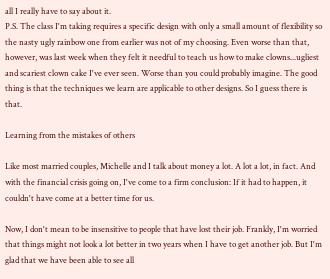all I really have to say about it.
P.S. The class I'm taking requires a specific design with only a small amount of flexibility so the nasty ugly rainbow one from earlier was not of my choosing. Even worse than that, however, was last week when they felt it needful to teach us how to make clowns...ugliest and scariest clown cake I've ever seen. Worse than you could probably imagine. The good thing is that the techniques we learn are applicable to other designs. So I guess there is that.

Learning from the mistakes of others

Like most married couples, Michelle and I talk about money a lot. A lot a lot, in fact. And with the financial crisis going on, I've come to a firm conclusion: If it had to happen, it couldn't have come at a better time for us.

Now, I don't mean to be insensitive to people that have lost their job. Frankly, I'm worried that things might not look a lot better in two years when I have to get another job. But I'm glad that we have been able to see all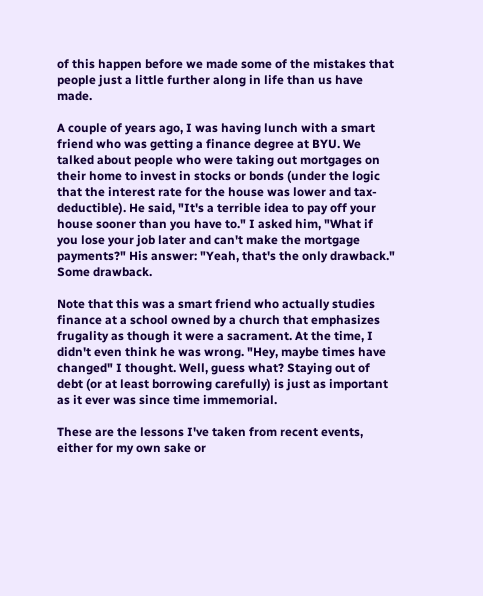of this happen before we made some of the mistakes that people just a little further along in life than us have made.

A couple of years ago, I was having lunch with a smart friend who was getting a finance degree at BYU. We talked about people who were taking out mortgages on their home to invest in stocks or bonds (under the logic that the interest rate for the house was lower and tax-deductible). He said, "It's a terrible idea to pay off your house sooner than you have to." I asked him, "What if you lose your job later and can't make the mortgage payments?" His answer: "Yeah, that's the only drawback." Some drawback.

Note that this was a smart friend who actually studies finance at a school owned by a church that emphasizes frugality as though it were a sacrament. At the time, I didn't even think he was wrong. "Hey, maybe times have changed" I thought. Well, guess what? Staying out of debt (or at least borrowing carefully) is just as important as it ever was since time immemorial.

These are the lessons I've taken from recent events, either for my own sake or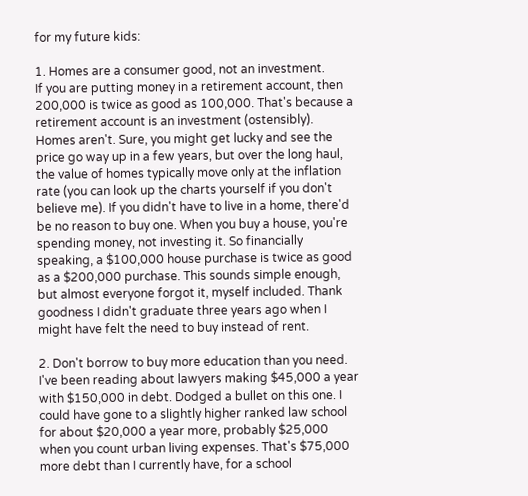for my future kids:

1. Homes are a consumer good, not an investment.
If you are putting money in a retirement account, then 200,000 is twice as good as 100,000. That's because a retirement account is an investment (ostensibly). Homes aren't. Sure, you might get lucky and see the price go way up in a few years, but over the long haul, the value of homes typically move only at the inflation rate (you can look up the charts yourself if you don't believe me). If you didn't have to live in a home, there'd be no reason to buy one. When you buy a house, you're spending money, not investing it. So financially speaking, a $100,000 house purchase is twice as good as a $200,000 purchase. This sounds simple enough, but almost everyone forgot it, myself included. Thank goodness I didn't graduate three years ago when I might have felt the need to buy instead of rent.

2. Don't borrow to buy more education than you need.
I've been reading about lawyers making $45,000 a year with $150,000 in debt. Dodged a bullet on this one. I could have gone to a slightly higher ranked law school for about $20,000 a year more, probably $25,000 when you count urban living expenses. That's $75,000 more debt than I currently have, for a school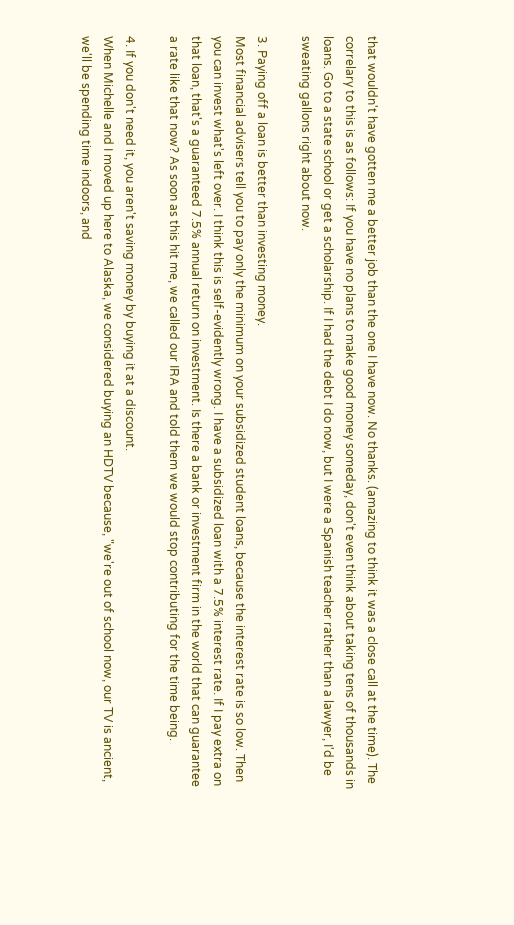that wouldn't have gotten me a better job than the one I have now. No thanks. (amazing to think it was a close call at the time). The correlary to this is as follows: If you have no plans to make good money someday, don't even think about taking tens of thousands in loans. Go to a state school or get a scholarship. If I had the debt I do now, but I were a Spanish teacher rather than a lawyer, I'd be sweating gallons right about now.

3. Paying off a loan is better than investing money.
Most financial advisers tell you to pay only the minimum on your subsidized student loans, because the interest rate is so low. Then you can invest what's left over. I think this is self-evidently wrong. I have a subsidized loan with a 7.5% interest rate. If I pay extra on that loan, that's a guaranteed 7.5% annual return on investment. Is there a bank or investment firm in the world that can guarantee a rate like that now? As soon as this hit me, we called our IRA and told them we would stop contributing for the time being.

4. If you don't need it, you aren't saving money by buying it at a discount.
When Michelle and I moved up here to Alaska, we considered buying an HDTV because, "we're out of school now, our TV is ancient, we'll be spending time indoors, and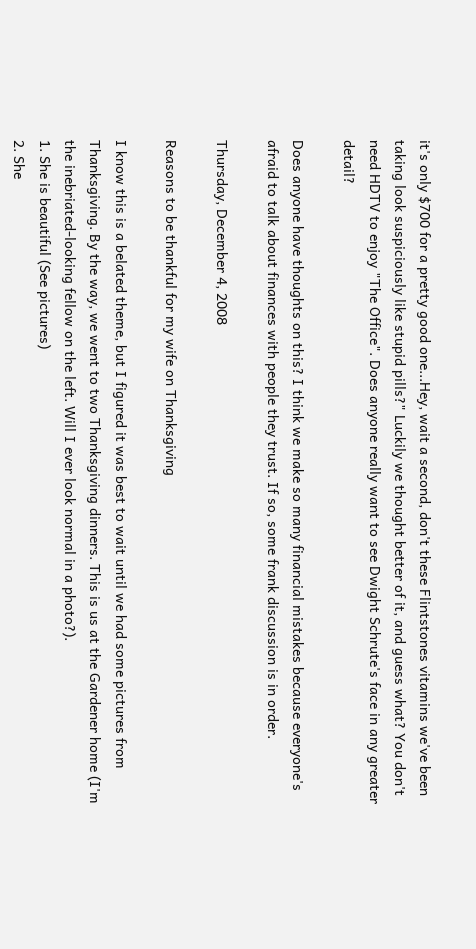it's only $700 for a pretty good one...Hey, wait a second, don't these Flintstones vitamins we've been taking look suspiciously like stupid pills?" Luckily we thought better of it, and guess what? You don't need HDTV to enjoy "The Office". Does anyone really want to see Dwight Schrute's face in any greater detail?

Does anyone have thoughts on this? I think we make so many financial mistakes because everyone's afraid to talk about finances with people they trust. If so, some frank discussion is in order.

Thursday, December 4, 2008

Reasons to be thankful for my wife on Thanksgiving

I know this is a belated theme, but I figured it was best to wait until we had some pictures from Thanksgiving. By the way, we went to two Thanksgiving dinners. This is us at the Gardener home (I'm the inebriated-looking fellow on the left. Will I ever look normal in a photo?).
1. She is beautiful (See pictures)
2. She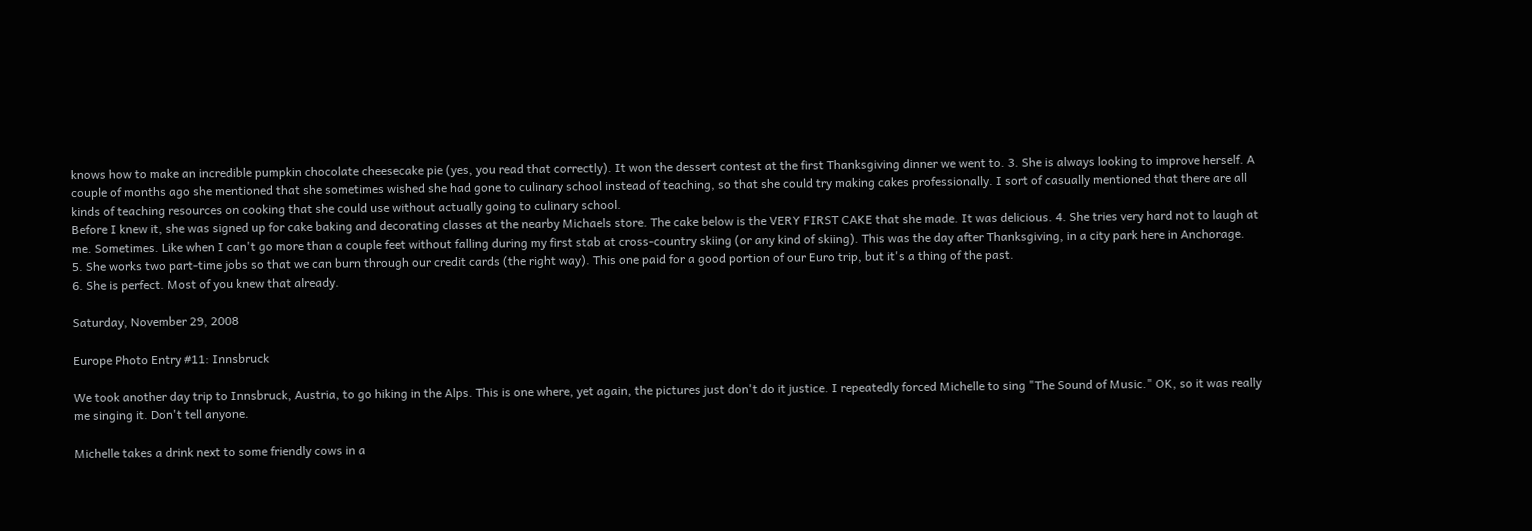knows how to make an incredible pumpkin chocolate cheesecake pie (yes, you read that correctly). It won the dessert contest at the first Thanksgiving dinner we went to. 3. She is always looking to improve herself. A couple of months ago she mentioned that she sometimes wished she had gone to culinary school instead of teaching, so that she could try making cakes professionally. I sort of casually mentioned that there are all kinds of teaching resources on cooking that she could use without actually going to culinary school.
Before I knew it, she was signed up for cake baking and decorating classes at the nearby Michaels store. The cake below is the VERY FIRST CAKE that she made. It was delicious. 4. She tries very hard not to laugh at me. Sometimes. Like when I can't go more than a couple feet without falling during my first stab at cross-country skiing (or any kind of skiing). This was the day after Thanksgiving, in a city park here in Anchorage.
5. She works two part-time jobs so that we can burn through our credit cards (the right way). This one paid for a good portion of our Euro trip, but it's a thing of the past.
6. She is perfect. Most of you knew that already.

Saturday, November 29, 2008

Europe Photo Entry #11: Innsbruck

We took another day trip to Innsbruck, Austria, to go hiking in the Alps. This is one where, yet again, the pictures just don't do it justice. I repeatedly forced Michelle to sing "The Sound of Music." OK, so it was really me singing it. Don't tell anyone.

Michelle takes a drink next to some friendly cows in a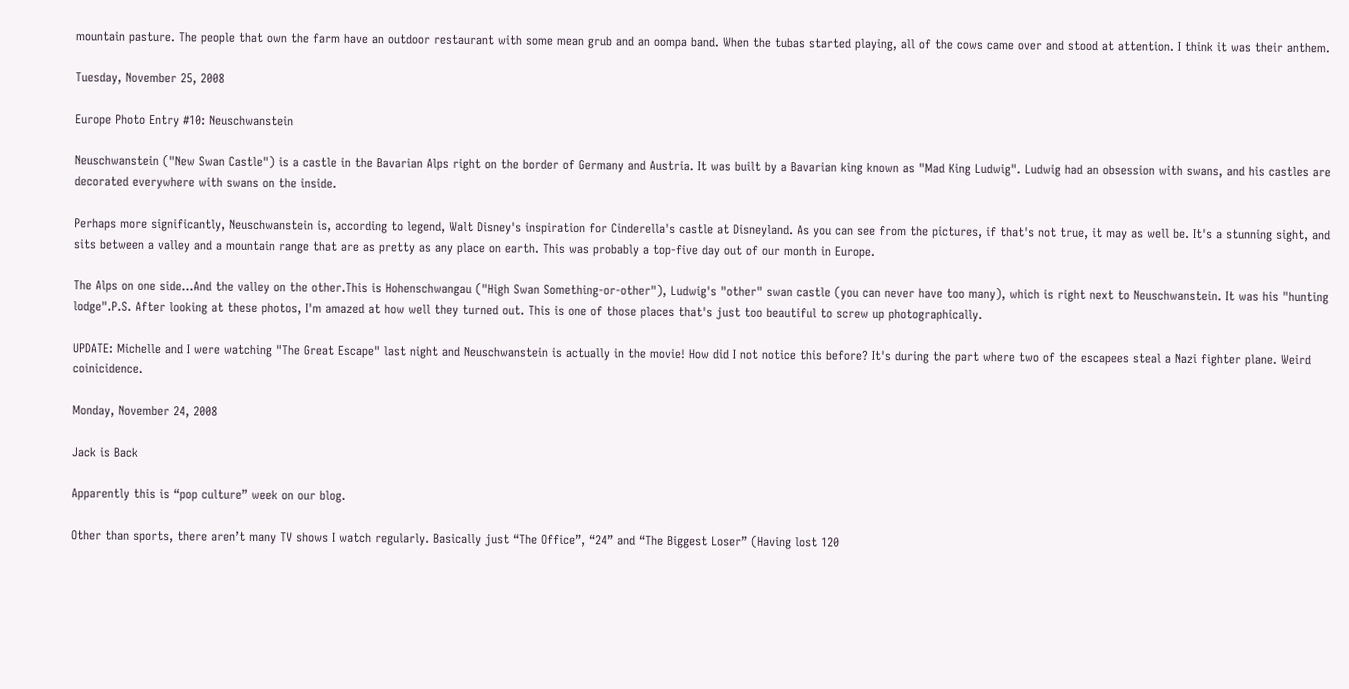mountain pasture. The people that own the farm have an outdoor restaurant with some mean grub and an oompa band. When the tubas started playing, all of the cows came over and stood at attention. I think it was their anthem.

Tuesday, November 25, 2008

Europe Photo Entry #10: Neuschwanstein

Neuschwanstein ("New Swan Castle") is a castle in the Bavarian Alps right on the border of Germany and Austria. It was built by a Bavarian king known as "Mad King Ludwig". Ludwig had an obsession with swans, and his castles are decorated everywhere with swans on the inside.

Perhaps more significantly, Neuschwanstein is, according to legend, Walt Disney's inspiration for Cinderella's castle at Disneyland. As you can see from the pictures, if that's not true, it may as well be. It's a stunning sight, and sits between a valley and a mountain range that are as pretty as any place on earth. This was probably a top-five day out of our month in Europe.

The Alps on one side...And the valley on the other.This is Hohenschwangau ("High Swan Something-or-other"), Ludwig's "other" swan castle (you can never have too many), which is right next to Neuschwanstein. It was his "hunting lodge".P.S. After looking at these photos, I'm amazed at how well they turned out. This is one of those places that's just too beautiful to screw up photographically.

UPDATE: Michelle and I were watching "The Great Escape" last night and Neuschwanstein is actually in the movie! How did I not notice this before? It's during the part where two of the escapees steal a Nazi fighter plane. Weird coinicidence.

Monday, November 24, 2008

Jack is Back

Apparently this is “pop culture” week on our blog.

Other than sports, there aren’t many TV shows I watch regularly. Basically just “The Office”, “24” and “The Biggest Loser” (Having lost 120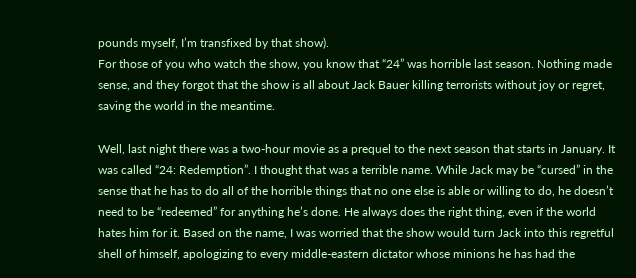pounds myself, I’m transfixed by that show).
For those of you who watch the show, you know that “24” was horrible last season. Nothing made sense, and they forgot that the show is all about Jack Bauer killing terrorists without joy or regret, saving the world in the meantime.

Well, last night there was a two-hour movie as a prequel to the next season that starts in January. It was called “24: Redemption”. I thought that was a terrible name. While Jack may be “cursed” in the sense that he has to do all of the horrible things that no one else is able or willing to do, he doesn’t need to be “redeemed” for anything he’s done. He always does the right thing, even if the world hates him for it. Based on the name, I was worried that the show would turn Jack into this regretful shell of himself, apologizing to every middle-eastern dictator whose minions he has had the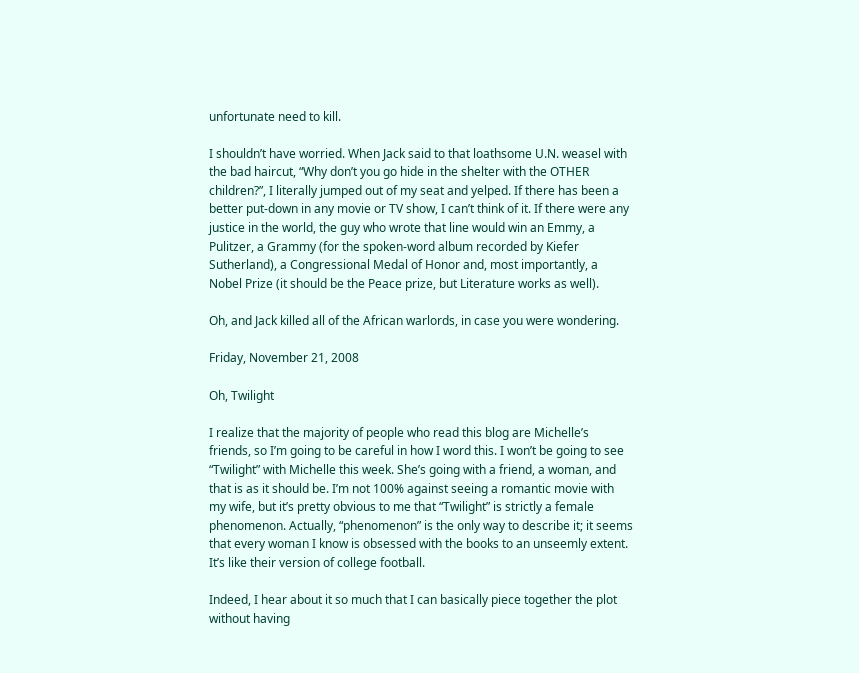unfortunate need to kill.

I shouldn’t have worried. When Jack said to that loathsome U.N. weasel with the bad haircut, “Why don’t you go hide in the shelter with the OTHER children?”, I literally jumped out of my seat and yelped. If there has been a better put-down in any movie or TV show, I can’t think of it. If there were any justice in the world, the guy who wrote that line would win an Emmy, a Pulitzer, a Grammy (for the spoken-word album recorded by Kiefer Sutherland), a Congressional Medal of Honor and, most importantly, a Nobel Prize (it should be the Peace prize, but Literature works as well).

Oh, and Jack killed all of the African warlords, in case you were wondering.

Friday, November 21, 2008

Oh, Twilight

I realize that the majority of people who read this blog are Michelle’s friends, so I’m going to be careful in how I word this. I won’t be going to see “Twilight” with Michelle this week. She’s going with a friend, a woman, and that is as it should be. I’m not 100% against seeing a romantic movie with my wife, but it’s pretty obvious to me that “Twilight” is strictly a female phenomenon. Actually, “phenomenon” is the only way to describe it; it seems that every woman I know is obsessed with the books to an unseemly extent. It’s like their version of college football.

Indeed, I hear about it so much that I can basically piece together the plot without having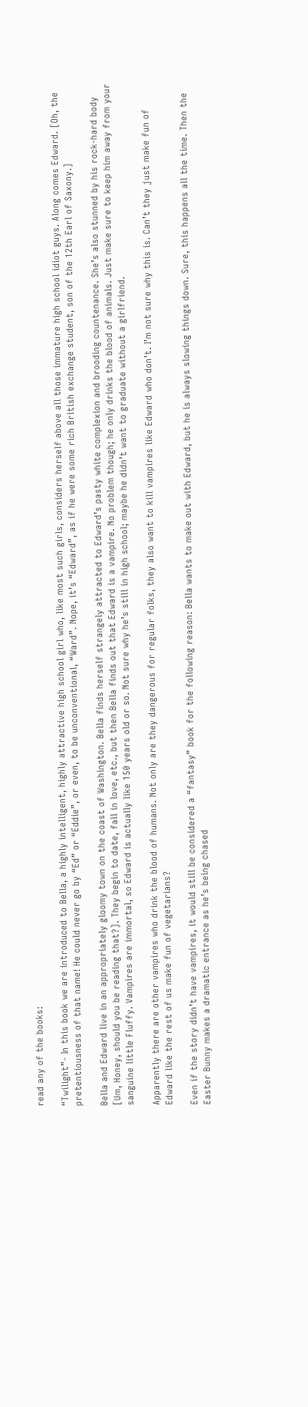read any of the books:

“Twilight”- In this book we are introduced to Bella, a highly intelligent, highly attractive high school girl who, like most such girls, considers herself above all those immature high school idiot guys. Along comes Edward. [Oh, the pretentiousness of that name! He could never go by “Ed” or “Eddie”, or even, to be unconventional, “Ward”. Nope, it’s “Edward”, as if he were some rich British exchange student, son of the 12th Earl of Saxony.]

Bella and Edward live in an appropriately gloomy town on the coast of Washington. Bella finds herself strangely attracted to Edward’s pasty white complexion and brooding countenance. She’s also stunned by his rock-hard body [Um, Honey, should you be reading that?]. They begin to date, fall in love, etc., but then Bella finds out that Edward is a vampire. No problem though; he only drinks the blood of animals. Just make sure to keep him away from your sanguine little Fluffy. Vampires are immortal, so Edward is actually like 150 years old or so. Not sure why he’s still in high school; maybe he didn’t want to graduate without a girlfriend.

Apparently there are other vampires who drink the blood of humans. Not only are they dangerous for regular folks, they also want to kill vampires like Edward who don’t. I’m not sure why this is. Can’t they just make fun of Edward like the rest of us make fun of vegetarians?

Even if the story didn’t have vampires, it would still be considered a “fantasy” book for the following reason: Bella wants to make out with Edward, but he is always slowing things down. Sure, this happens all the time. Then the Easter Bunny makes a dramatic entrance as he’s being chased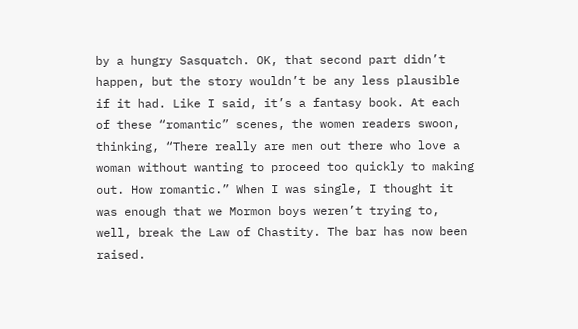by a hungry Sasquatch. OK, that second part didn’t happen, but the story wouldn’t be any less plausible if it had. Like I said, it’s a fantasy book. At each of these “romantic” scenes, the women readers swoon, thinking, “There really are men out there who love a woman without wanting to proceed too quickly to making out. How romantic.” When I was single, I thought it was enough that we Mormon boys weren’t trying to, well, break the Law of Chastity. The bar has now been raised.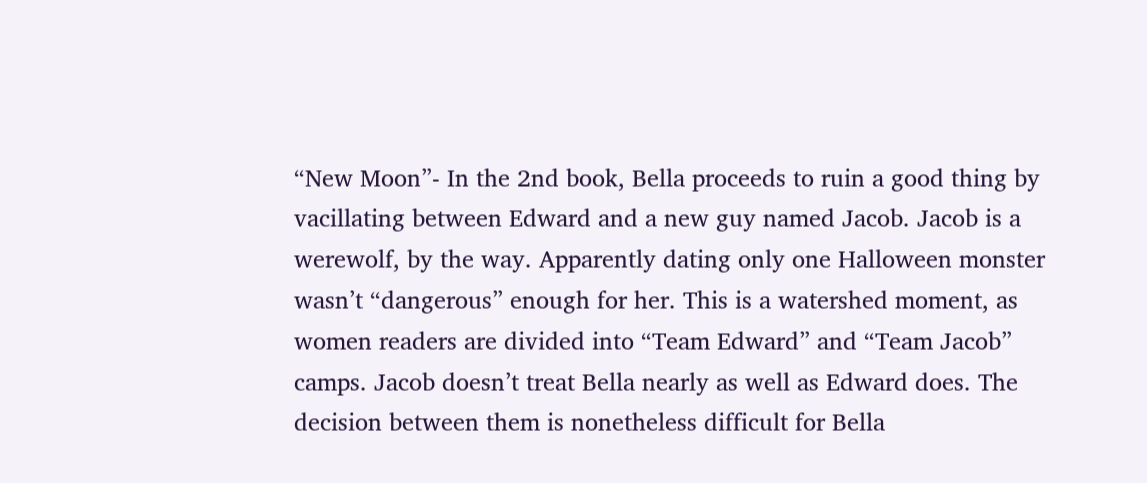“New Moon”- In the 2nd book, Bella proceeds to ruin a good thing by vacillating between Edward and a new guy named Jacob. Jacob is a werewolf, by the way. Apparently dating only one Halloween monster wasn’t “dangerous” enough for her. This is a watershed moment, as women readers are divided into “Team Edward” and “Team Jacob” camps. Jacob doesn’t treat Bella nearly as well as Edward does. The decision between them is nonetheless difficult for Bella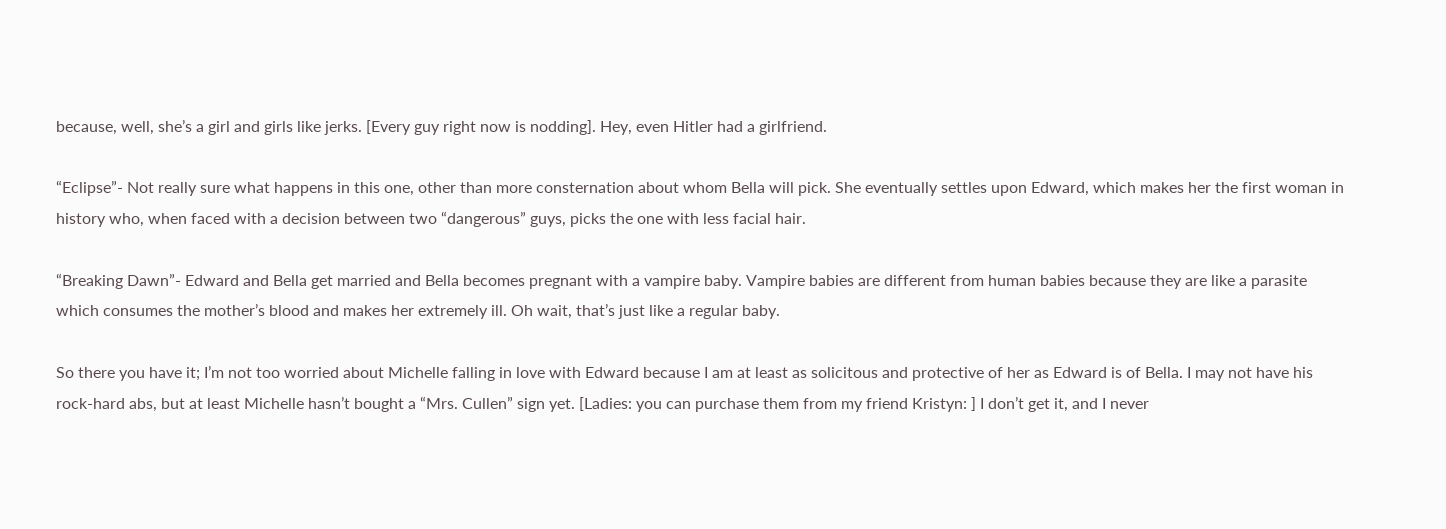because, well, she’s a girl and girls like jerks. [Every guy right now is nodding]. Hey, even Hitler had a girlfriend.

“Eclipse”- Not really sure what happens in this one, other than more consternation about whom Bella will pick. She eventually settles upon Edward, which makes her the first woman in history who, when faced with a decision between two “dangerous” guys, picks the one with less facial hair.

“Breaking Dawn”- Edward and Bella get married and Bella becomes pregnant with a vampire baby. Vampire babies are different from human babies because they are like a parasite which consumes the mother’s blood and makes her extremely ill. Oh wait, that’s just like a regular baby.

So there you have it; I’m not too worried about Michelle falling in love with Edward because I am at least as solicitous and protective of her as Edward is of Bella. I may not have his rock-hard abs, but at least Michelle hasn’t bought a “Mrs. Cullen” sign yet. [Ladies: you can purchase them from my friend Kristyn: ] I don’t get it, and I never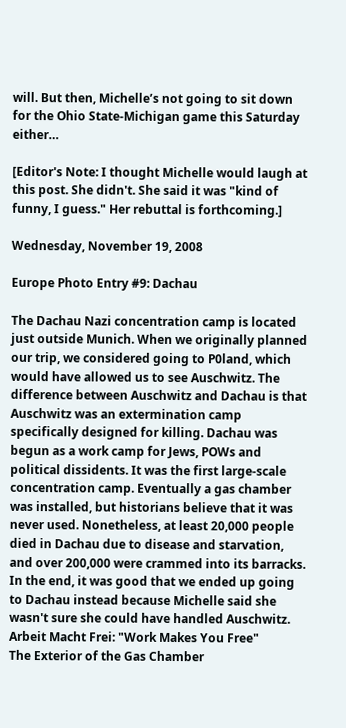will. But then, Michelle’s not going to sit down for the Ohio State-Michigan game this Saturday either…

[Editor's Note: I thought Michelle would laugh at this post. She didn't. She said it was "kind of funny, I guess." Her rebuttal is forthcoming.]

Wednesday, November 19, 2008

Europe Photo Entry #9: Dachau

The Dachau Nazi concentration camp is located just outside Munich. When we originally planned our trip, we considered going to P0land, which would have allowed us to see Auschwitz. The difference between Auschwitz and Dachau is that Auschwitz was an extermination camp specifically designed for killing. Dachau was begun as a work camp for Jews, POWs and political dissidents. It was the first large-scale concentration camp. Eventually a gas chamber was installed, but historians believe that it was never used. Nonetheless, at least 20,000 people died in Dachau due to disease and starvation, and over 200,000 were crammed into its barracks. In the end, it was good that we ended up going to Dachau instead because Michelle said she wasn't sure she could have handled Auschwitz. Arbeit Macht Frei: "Work Makes You Free"
The Exterior of the Gas Chamber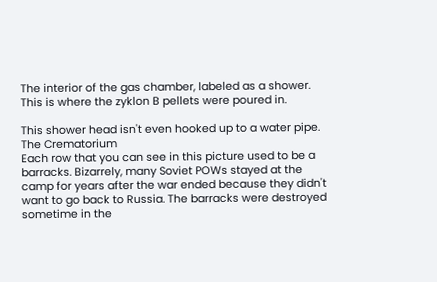The interior of the gas chamber, labeled as a shower.
This is where the zyklon B pellets were poured in.

This shower head isn't even hooked up to a water pipe.
The Crematorium
Each row that you can see in this picture used to be a barracks. Bizarrely, many Soviet POWs stayed at the camp for years after the war ended because they didn't want to go back to Russia. The barracks were destroyed sometime in the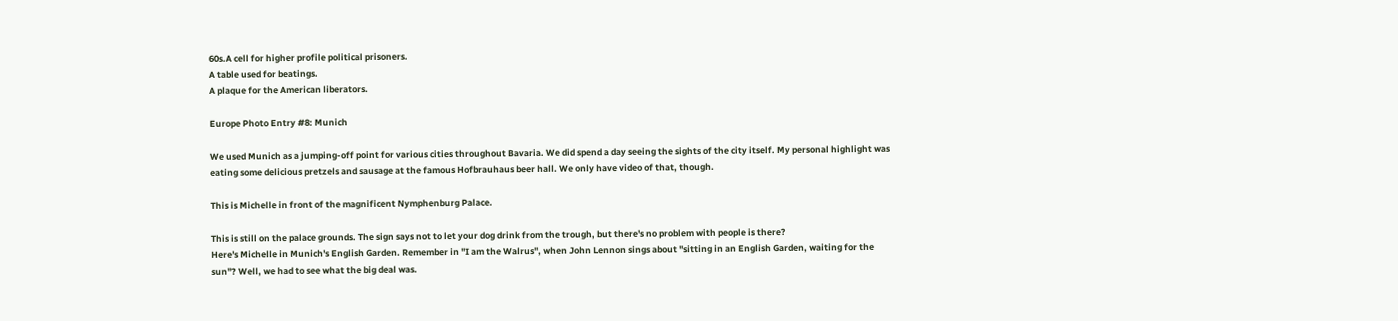60s.A cell for higher profile political prisoners.
A table used for beatings.
A plaque for the American liberators.

Europe Photo Entry #8: Munich

We used Munich as a jumping-off point for various cities throughout Bavaria. We did spend a day seeing the sights of the city itself. My personal highlight was eating some delicious pretzels and sausage at the famous Hofbrauhaus beer hall. We only have video of that, though.

This is Michelle in front of the magnificent Nymphenburg Palace.

This is still on the palace grounds. The sign says not to let your dog drink from the trough, but there's no problem with people is there?
Here's Michelle in Munich's English Garden. Remember in "I am the Walrus", when John Lennon sings about "sitting in an English Garden, waiting for the sun"? Well, we had to see what the big deal was.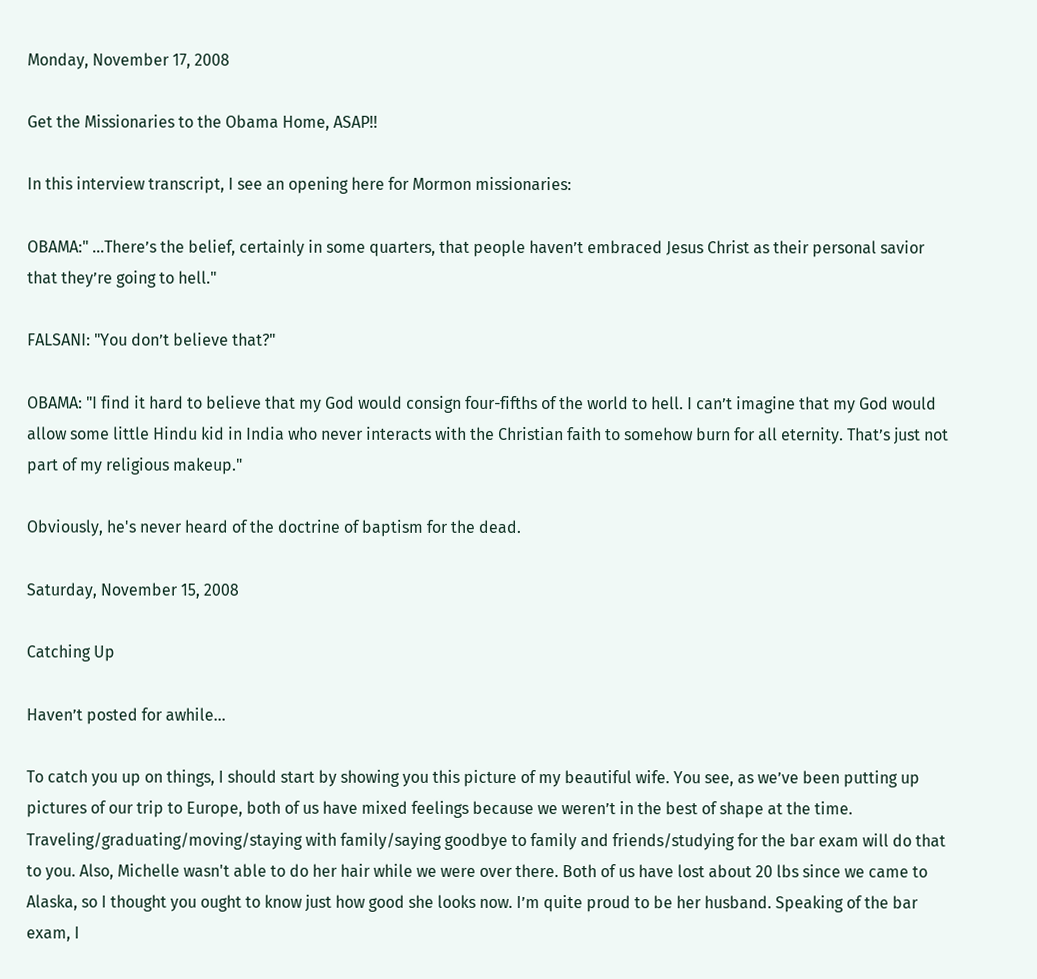Monday, November 17, 2008

Get the Missionaries to the Obama Home, ASAP!!

In this interview transcript, I see an opening here for Mormon missionaries:

OBAMA:" …There’s the belief, certainly in some quarters, that people haven’t embraced Jesus Christ as their personal savior that they’re going to hell."

FALSANI: "You don’t believe that?"

OBAMA: "I find it hard to believe that my God would consign four-fifths of the world to hell. I can’t imagine that my God would allow some little Hindu kid in India who never interacts with the Christian faith to somehow burn for all eternity. That’s just not part of my religious makeup."

Obviously, he's never heard of the doctrine of baptism for the dead.

Saturday, November 15, 2008

Catching Up

Haven’t posted for awhile…

To catch you up on things, I should start by showing you this picture of my beautiful wife. You see, as we’ve been putting up pictures of our trip to Europe, both of us have mixed feelings because we weren’t in the best of shape at the time. Traveling/graduating/moving/staying with family/saying goodbye to family and friends/studying for the bar exam will do that to you. Also, Michelle wasn't able to do her hair while we were over there. Both of us have lost about 20 lbs since we came to Alaska, so I thought you ought to know just how good she looks now. I’m quite proud to be her husband. Speaking of the bar exam, I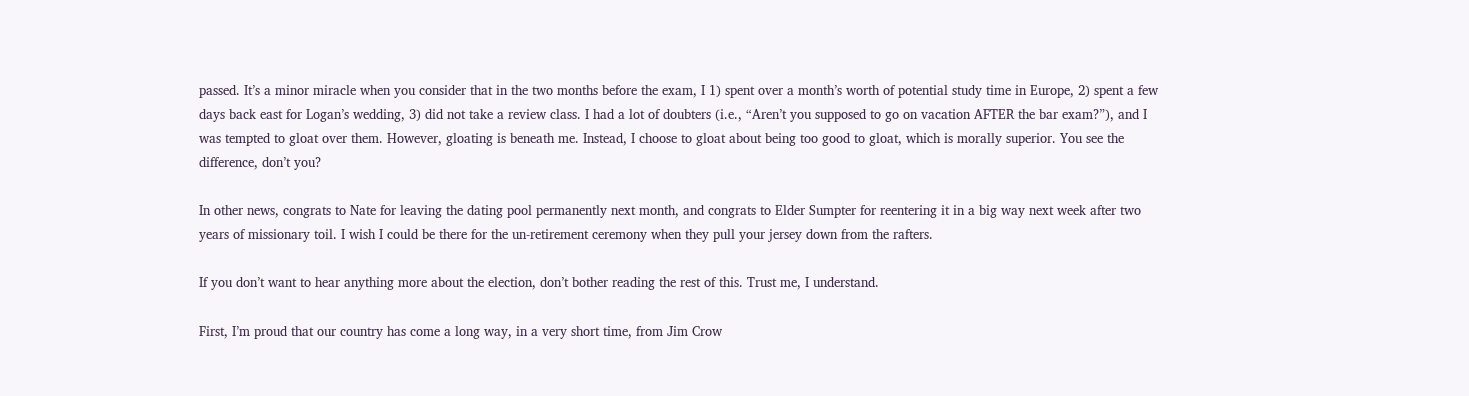passed. It’s a minor miracle when you consider that in the two months before the exam, I 1) spent over a month’s worth of potential study time in Europe, 2) spent a few days back east for Logan’s wedding, 3) did not take a review class. I had a lot of doubters (i.e., “Aren’t you supposed to go on vacation AFTER the bar exam?”), and I was tempted to gloat over them. However, gloating is beneath me. Instead, I choose to gloat about being too good to gloat, which is morally superior. You see the difference, don’t you?

In other news, congrats to Nate for leaving the dating pool permanently next month, and congrats to Elder Sumpter for reentering it in a big way next week after two years of missionary toil. I wish I could be there for the un-retirement ceremony when they pull your jersey down from the rafters.

If you don’t want to hear anything more about the election, don’t bother reading the rest of this. Trust me, I understand.

First, I’m proud that our country has come a long way, in a very short time, from Jim Crow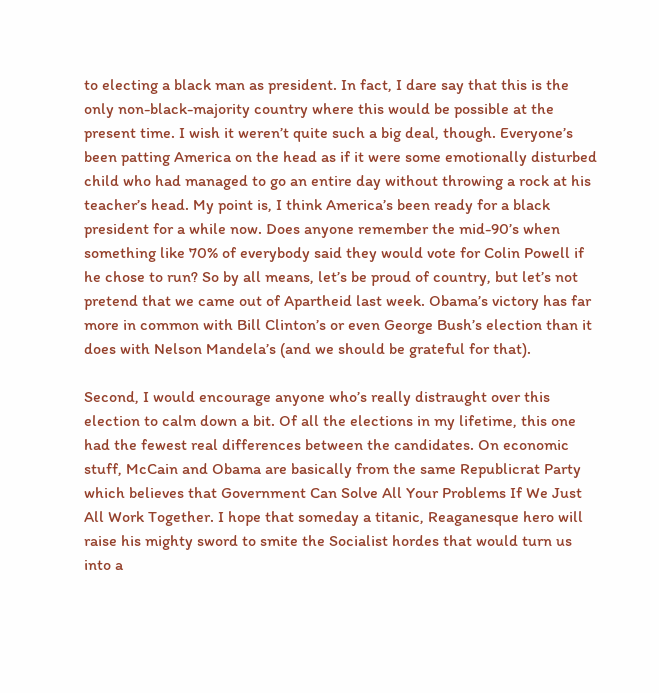to electing a black man as president. In fact, I dare say that this is the only non-black-majority country where this would be possible at the present time. I wish it weren’t quite such a big deal, though. Everyone’s been patting America on the head as if it were some emotionally disturbed child who had managed to go an entire day without throwing a rock at his teacher’s head. My point is, I think America’s been ready for a black president for a while now. Does anyone remember the mid-90’s when something like 70% of everybody said they would vote for Colin Powell if he chose to run? So by all means, let’s be proud of country, but let’s not pretend that we came out of Apartheid last week. Obama’s victory has far more in common with Bill Clinton’s or even George Bush’s election than it does with Nelson Mandela’s (and we should be grateful for that).

Second, I would encourage anyone who’s really distraught over this election to calm down a bit. Of all the elections in my lifetime, this one had the fewest real differences between the candidates. On economic stuff, McCain and Obama are basically from the same Republicrat Party which believes that Government Can Solve All Your Problems If We Just All Work Together. I hope that someday a titanic, Reaganesque hero will raise his mighty sword to smite the Socialist hordes that would turn us into a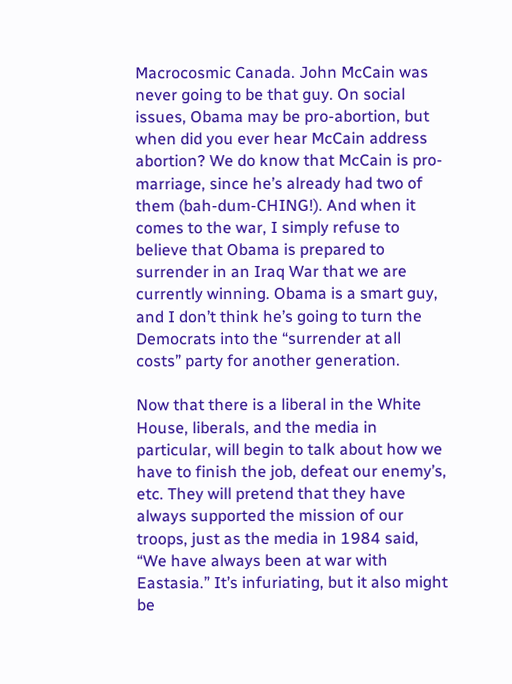Macrocosmic Canada. John McCain was never going to be that guy. On social issues, Obama may be pro-abortion, but when did you ever hear McCain address abortion? We do know that McCain is pro-marriage, since he’s already had two of them (bah-dum-CHING!). And when it comes to the war, I simply refuse to believe that Obama is prepared to surrender in an Iraq War that we are currently winning. Obama is a smart guy, and I don’t think he’s going to turn the Democrats into the “surrender at all costs” party for another generation.

Now that there is a liberal in the White House, liberals, and the media in particular, will begin to talk about how we have to finish the job, defeat our enemy’s, etc. They will pretend that they have always supported the mission of our troops, just as the media in 1984 said, “We have always been at war with Eastasia.” It’s infuriating, but it also might be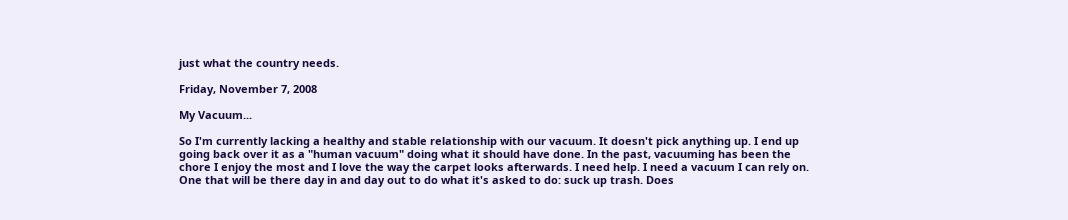just what the country needs.

Friday, November 7, 2008

My Vacuum...

So I'm currently lacking a healthy and stable relationship with our vacuum. It doesn't pick anything up. I end up going back over it as a "human vacuum" doing what it should have done. In the past, vacuuming has been the chore I enjoy the most and I love the way the carpet looks afterwards. I need help. I need a vacuum I can rely on. One that will be there day in and day out to do what it's asked to do: suck up trash. Does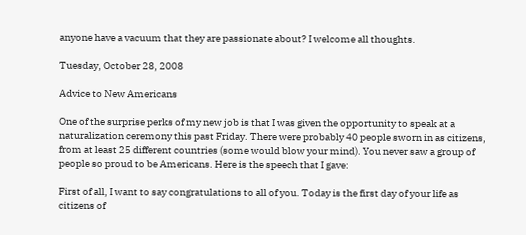anyone have a vacuum that they are passionate about? I welcome all thoughts.

Tuesday, October 28, 2008

Advice to New Americans

One of the surprise perks of my new job is that I was given the opportunity to speak at a naturalization ceremony this past Friday. There were probably 40 people sworn in as citizens, from at least 25 different countries (some would blow your mind). You never saw a group of people so proud to be Americans. Here is the speech that I gave:

First of all, I want to say congratulations to all of you. Today is the first day of your life as citizens of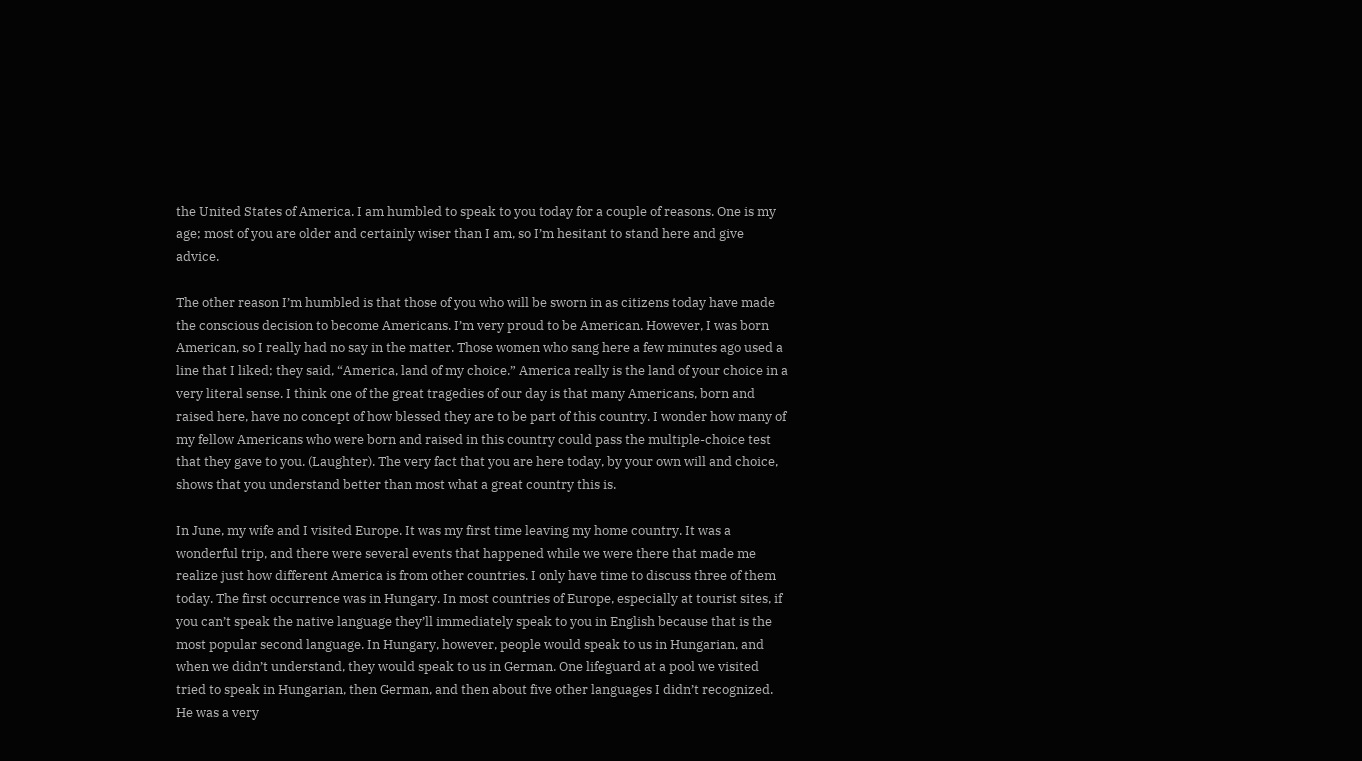the United States of America. I am humbled to speak to you today for a couple of reasons. One is my age; most of you are older and certainly wiser than I am, so I’m hesitant to stand here and give advice.

The other reason I’m humbled is that those of you who will be sworn in as citizens today have made the conscious decision to become Americans. I’m very proud to be American. However, I was born American, so I really had no say in the matter. Those women who sang here a few minutes ago used a line that I liked; they said, “America, land of my choice.” America really is the land of your choice in a very literal sense. I think one of the great tragedies of our day is that many Americans, born and raised here, have no concept of how blessed they are to be part of this country. I wonder how many of my fellow Americans who were born and raised in this country could pass the multiple-choice test that they gave to you. (Laughter). The very fact that you are here today, by your own will and choice, shows that you understand better than most what a great country this is.

In June, my wife and I visited Europe. It was my first time leaving my home country. It was a wonderful trip, and there were several events that happened while we were there that made me realize just how different America is from other countries. I only have time to discuss three of them today. The first occurrence was in Hungary. In most countries of Europe, especially at tourist sites, if you can’t speak the native language they’ll immediately speak to you in English because that is the most popular second language. In Hungary, however, people would speak to us in Hungarian, and when we didn’t understand, they would speak to us in German. One lifeguard at a pool we visited tried to speak in Hungarian, then German, and then about five other languages I didn’t recognized. He was a very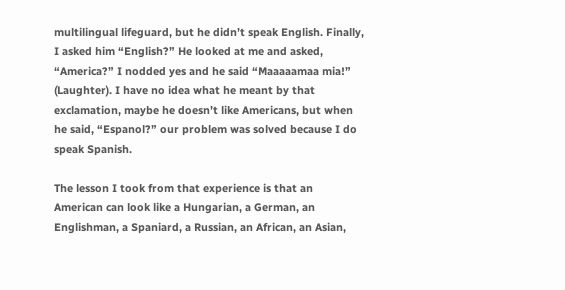multilingual lifeguard, but he didn’t speak English. Finally, I asked him “English?” He looked at me and asked, “America?” I nodded yes and he said “Maaaaamaa mia!” (Laughter). I have no idea what he meant by that exclamation, maybe he doesn’t like Americans, but when he said, “Espanol?” our problem was solved because I do speak Spanish.

The lesson I took from that experience is that an American can look like a Hungarian, a German, an Englishman, a Spaniard, a Russian, an African, an Asian,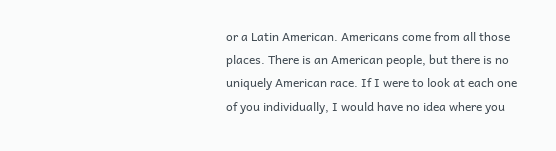or a Latin American. Americans come from all those places. There is an American people, but there is no uniquely American race. If I were to look at each one of you individually, I would have no idea where you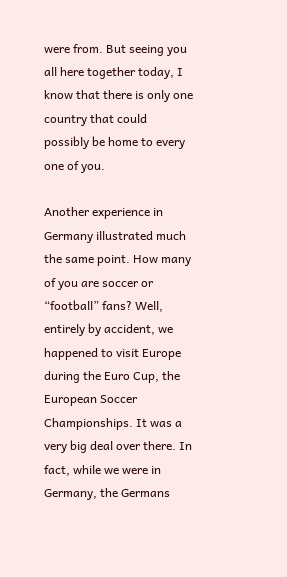were from. But seeing you all here together today, I know that there is only one country that could possibly be home to every one of you.

Another experience in Germany illustrated much the same point. How many of you are soccer or “football” fans? Well, entirely by accident, we happened to visit Europe during the Euro Cup, the European Soccer Championships. It was a very big deal over there. In fact, while we were in Germany, the Germans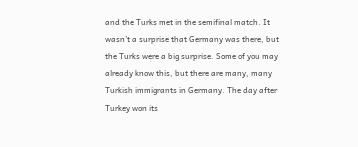and the Turks met in the semifinal match. It wasn’t a surprise that Germany was there, but the Turks were a big surprise. Some of you may already know this, but there are many, many Turkish immigrants in Germany. The day after Turkey won its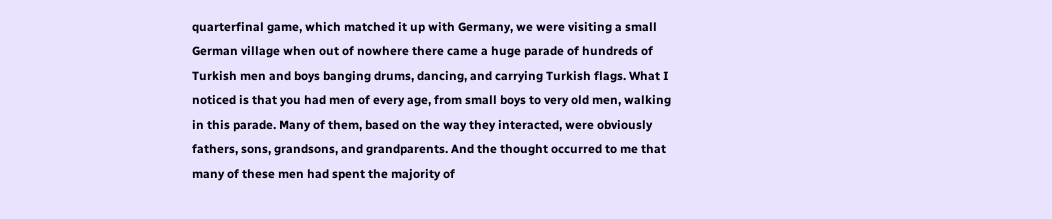quarterfinal game, which matched it up with Germany, we were visiting a small German village when out of nowhere there came a huge parade of hundreds of Turkish men and boys banging drums, dancing, and carrying Turkish flags. What I noticed is that you had men of every age, from small boys to very old men, walking in this parade. Many of them, based on the way they interacted, were obviously fathers, sons, grandsons, and grandparents. And the thought occurred to me that many of these men had spent the majority of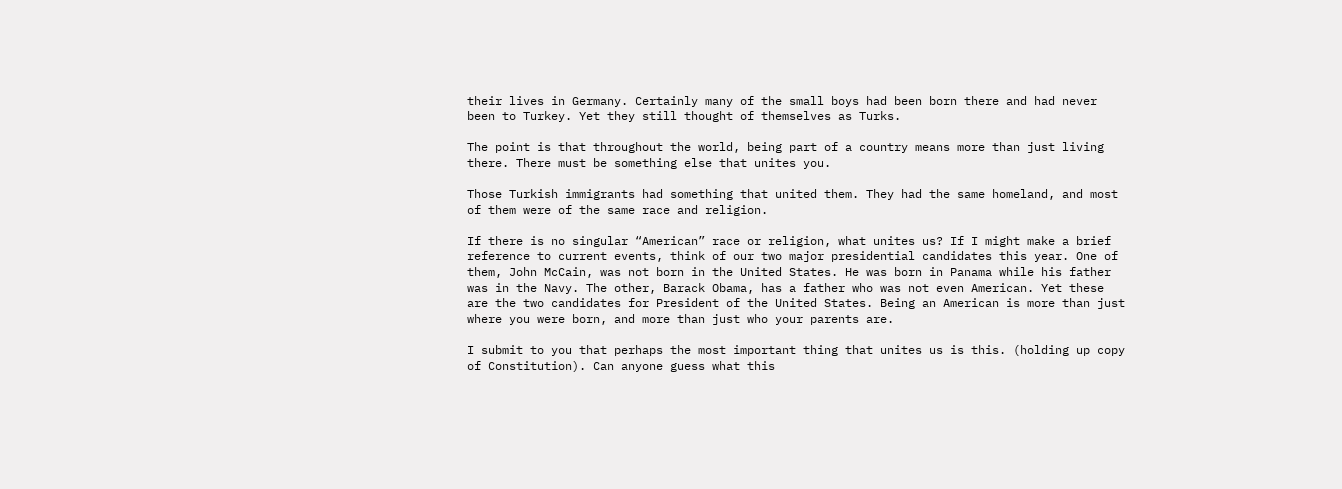their lives in Germany. Certainly many of the small boys had been born there and had never been to Turkey. Yet they still thought of themselves as Turks.

The point is that throughout the world, being part of a country means more than just living there. There must be something else that unites you.

Those Turkish immigrants had something that united them. They had the same homeland, and most of them were of the same race and religion.

If there is no singular “American” race or religion, what unites us? If I might make a brief reference to current events, think of our two major presidential candidates this year. One of them, John McCain, was not born in the United States. He was born in Panama while his father was in the Navy. The other, Barack Obama, has a father who was not even American. Yet these are the two candidates for President of the United States. Being an American is more than just where you were born, and more than just who your parents are.

I submit to you that perhaps the most important thing that unites us is this. (holding up copy of Constitution). Can anyone guess what this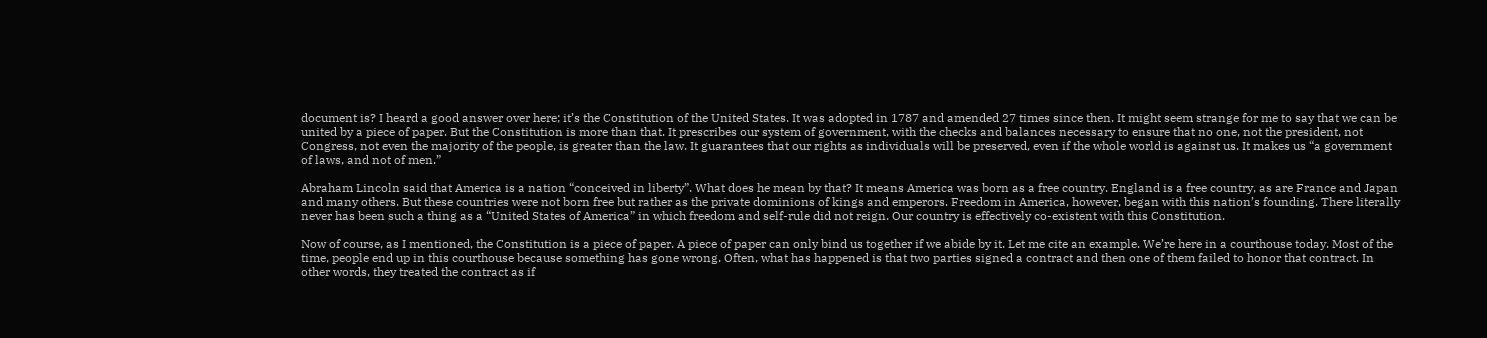document is? I heard a good answer over here; it’s the Constitution of the United States. It was adopted in 1787 and amended 27 times since then. It might seem strange for me to say that we can be united by a piece of paper. But the Constitution is more than that. It prescribes our system of government, with the checks and balances necessary to ensure that no one, not the president, not Congress, not even the majority of the people, is greater than the law. It guarantees that our rights as individuals will be preserved, even if the whole world is against us. It makes us “a government of laws, and not of men.”

Abraham Lincoln said that America is a nation “conceived in liberty”. What does he mean by that? It means America was born as a free country. England is a free country, as are France and Japan and many others. But these countries were not born free but rather as the private dominions of kings and emperors. Freedom in America, however, began with this nation’s founding. There literally never has been such a thing as a “United States of America” in which freedom and self-rule did not reign. Our country is effectively co-existent with this Constitution.

Now of course, as I mentioned, the Constitution is a piece of paper. A piece of paper can only bind us together if we abide by it. Let me cite an example. We’re here in a courthouse today. Most of the time, people end up in this courthouse because something has gone wrong. Often, what has happened is that two parties signed a contract and then one of them failed to honor that contract. In other words, they treated the contract as if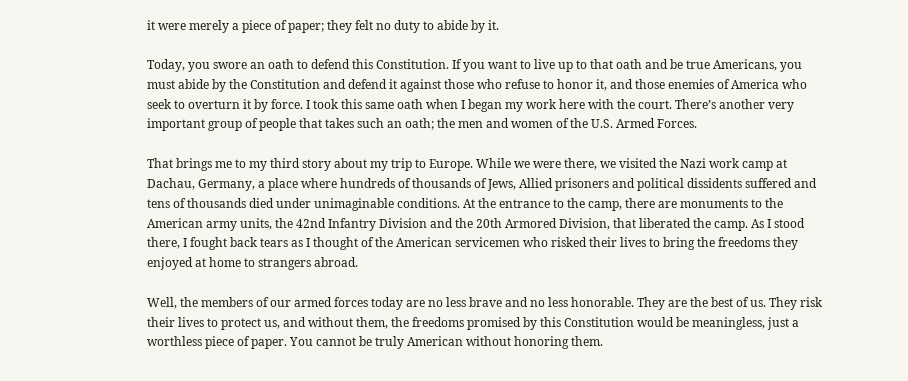it were merely a piece of paper; they felt no duty to abide by it.

Today, you swore an oath to defend this Constitution. If you want to live up to that oath and be true Americans, you must abide by the Constitution and defend it against those who refuse to honor it, and those enemies of America who seek to overturn it by force. I took this same oath when I began my work here with the court. There’s another very important group of people that takes such an oath; the men and women of the U.S. Armed Forces.

That brings me to my third story about my trip to Europe. While we were there, we visited the Nazi work camp at Dachau, Germany, a place where hundreds of thousands of Jews, Allied prisoners and political dissidents suffered and tens of thousands died under unimaginable conditions. At the entrance to the camp, there are monuments to the American army units, the 42nd Infantry Division and the 20th Armored Division, that liberated the camp. As I stood there, I fought back tears as I thought of the American servicemen who risked their lives to bring the freedoms they enjoyed at home to strangers abroad.

Well, the members of our armed forces today are no less brave and no less honorable. They are the best of us. They risk their lives to protect us, and without them, the freedoms promised by this Constitution would be meaningless, just a worthless piece of paper. You cannot be truly American without honoring them.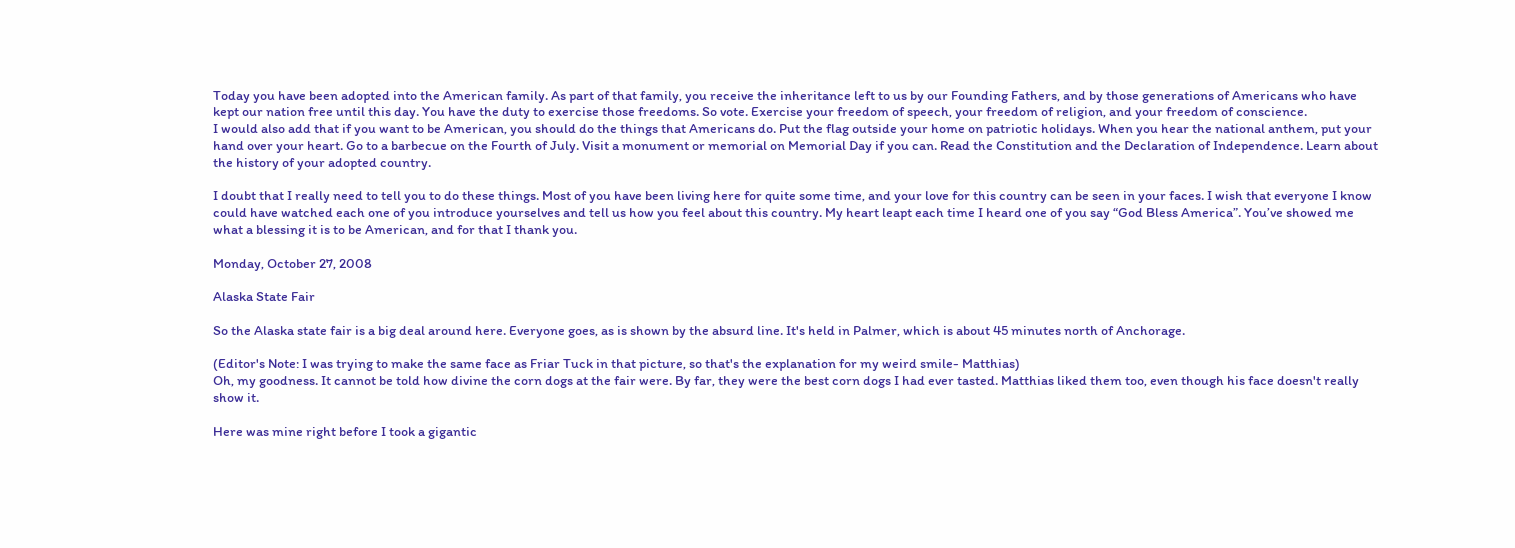Today you have been adopted into the American family. As part of that family, you receive the inheritance left to us by our Founding Fathers, and by those generations of Americans who have kept our nation free until this day. You have the duty to exercise those freedoms. So vote. Exercise your freedom of speech, your freedom of religion, and your freedom of conscience.
I would also add that if you want to be American, you should do the things that Americans do. Put the flag outside your home on patriotic holidays. When you hear the national anthem, put your hand over your heart. Go to a barbecue on the Fourth of July. Visit a monument or memorial on Memorial Day if you can. Read the Constitution and the Declaration of Independence. Learn about the history of your adopted country.

I doubt that I really need to tell you to do these things. Most of you have been living here for quite some time, and your love for this country can be seen in your faces. I wish that everyone I know could have watched each one of you introduce yourselves and tell us how you feel about this country. My heart leapt each time I heard one of you say “God Bless America”. You’ve showed me what a blessing it is to be American, and for that I thank you.

Monday, October 27, 2008

Alaska State Fair

So the Alaska state fair is a big deal around here. Everyone goes, as is shown by the absurd line. It's held in Palmer, which is about 45 minutes north of Anchorage.

(Editor's Note: I was trying to make the same face as Friar Tuck in that picture, so that's the explanation for my weird smile- Matthias)
Oh, my goodness. It cannot be told how divine the corn dogs at the fair were. By far, they were the best corn dogs I had ever tasted. Matthias liked them too, even though his face doesn't really show it.

Here was mine right before I took a gigantic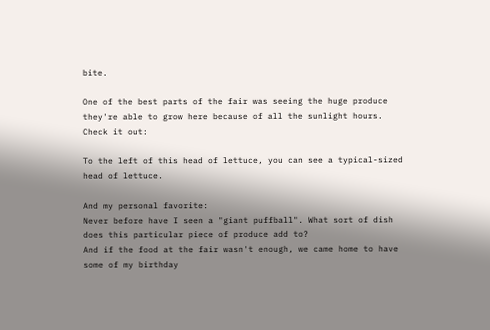bite.

One of the best parts of the fair was seeing the huge produce they're able to grow here because of all the sunlight hours. Check it out:

To the left of this head of lettuce, you can see a typical-sized head of lettuce.

And my personal favorite:
Never before have I seen a "giant puffball". What sort of dish does this particular piece of produce add to?
And if the food at the fair wasn't enough, we came home to have some of my birthday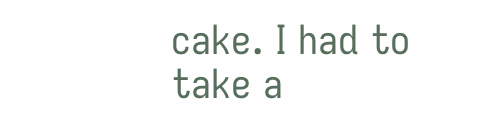cake. I had to take a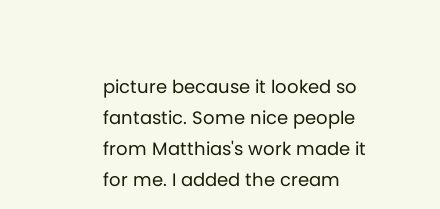picture because it looked so fantastic. Some nice people from Matthias's work made it for me. I added the cream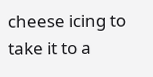cheese icing to take it to a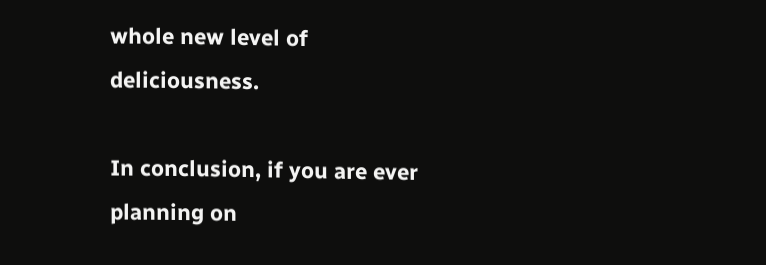whole new level of deliciousness.

In conclusion, if you are ever planning on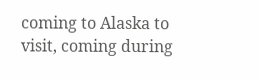coming to Alaska to visit, coming during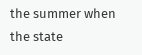the summer when the state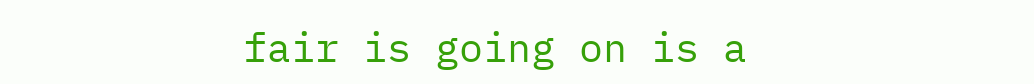fair is going on is a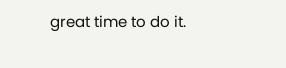great time to do it.